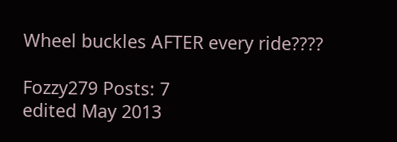Wheel buckles AFTER every ride????

Fozzy279 Posts: 7
edited May 2013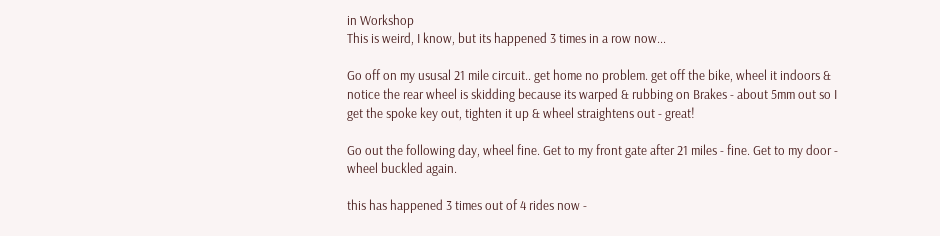in Workshop
This is weird, I know, but its happened 3 times in a row now...

Go off on my ususal 21 mile circuit.. get home no problem. get off the bike, wheel it indoors & notice the rear wheel is skidding because its warped & rubbing on Brakes - about 5mm out so I get the spoke key out, tighten it up & wheel straightens out - great!

Go out the following day, wheel fine. Get to my front gate after 21 miles - fine. Get to my door - wheel buckled again.

this has happened 3 times out of 4 rides now -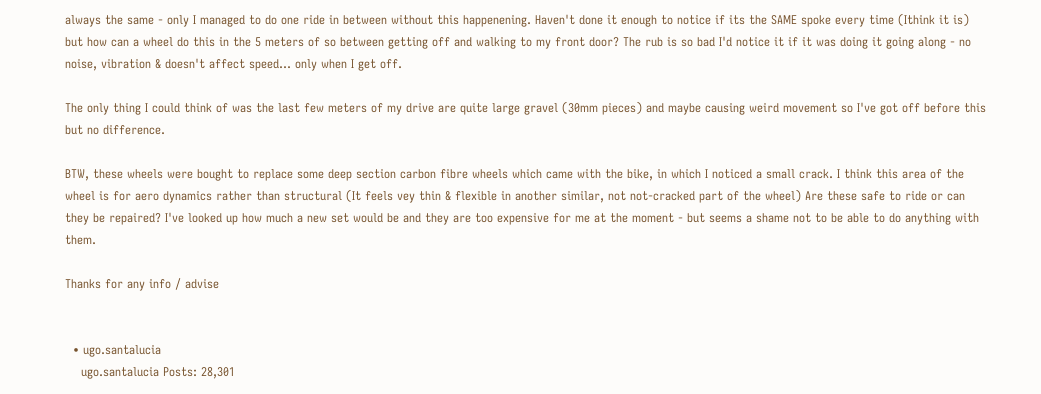always the same - only I managed to do one ride in between without this happenening. Haven't done it enough to notice if its the SAME spoke every time (Ithink it is) but how can a wheel do this in the 5 meters of so between getting off and walking to my front door? The rub is so bad I'd notice it if it was doing it going along - no noise, vibration & doesn't affect speed... only when I get off.

The only thing I could think of was the last few meters of my drive are quite large gravel (30mm pieces) and maybe causing weird movement so I've got off before this but no difference.

BTW, these wheels were bought to replace some deep section carbon fibre wheels which came with the bike, in which I noticed a small crack. I think this area of the wheel is for aero dynamics rather than structural (It feels vey thin & flexible in another similar, not not-cracked part of the wheel) Are these safe to ride or can they be repaired? I've looked up how much a new set would be and they are too expensive for me at the moment - but seems a shame not to be able to do anything with them.

Thanks for any info / advise


  • ugo.santalucia
    ugo.santalucia Posts: 28,301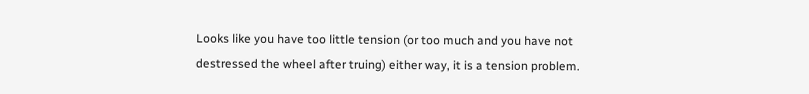Looks like you have too little tension (or too much and you have not destressed the wheel after truing) either way, it is a tension problem.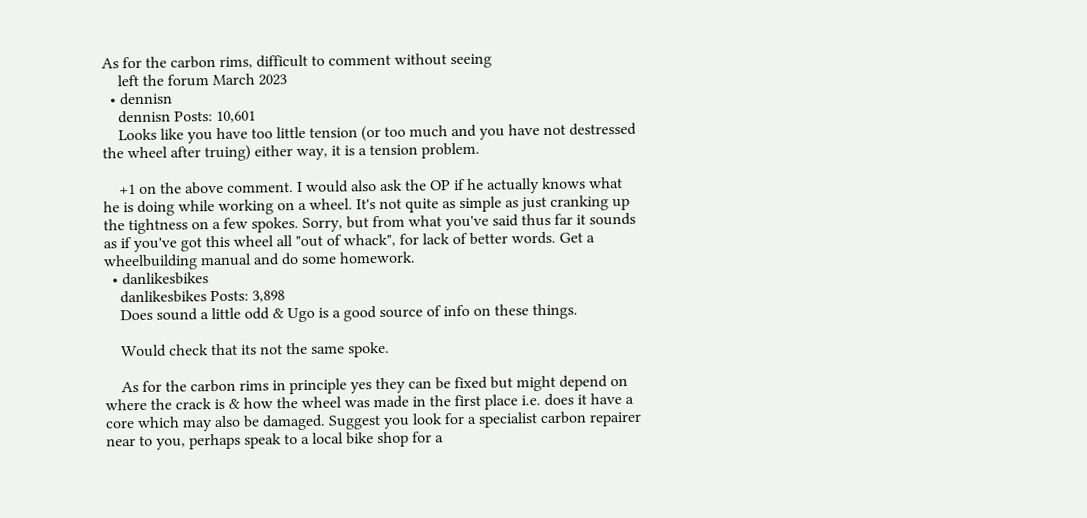As for the carbon rims, difficult to comment without seeing
    left the forum March 2023
  • dennisn
    dennisn Posts: 10,601
    Looks like you have too little tension (or too much and you have not destressed the wheel after truing) either way, it is a tension problem.

    +1 on the above comment. I would also ask the OP if he actually knows what he is doing while working on a wheel. It's not quite as simple as just cranking up the tightness on a few spokes. Sorry, but from what you've said thus far it sounds as if you've got this wheel all "out of whack", for lack of better words. Get a wheelbuilding manual and do some homework.
  • danlikesbikes
    danlikesbikes Posts: 3,898
    Does sound a little odd & Ugo is a good source of info on these things.

    Would check that its not the same spoke.

    As for the carbon rims in principle yes they can be fixed but might depend on where the crack is & how the wheel was made in the first place i.e. does it have a core which may also be damaged. Suggest you look for a specialist carbon repairer near to you, perhaps speak to a local bike shop for a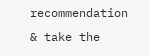recommendation & take the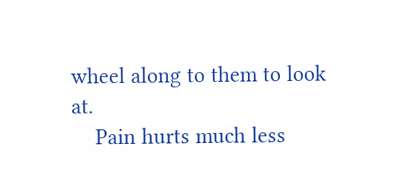wheel along to them to look at.
    Pain hurts much less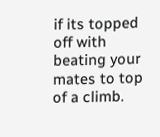if its topped off with beating your mates to top of a climb.